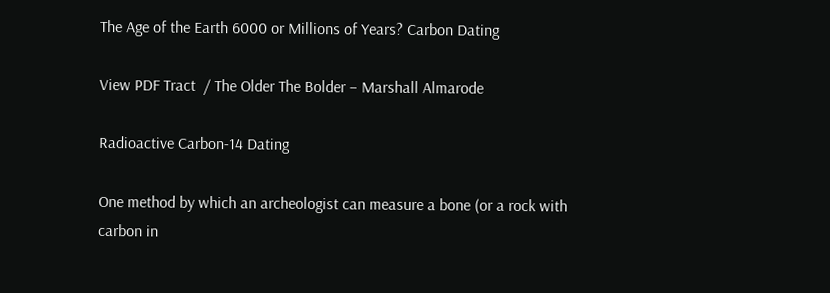The Age of the Earth 6000 or Millions of Years? Carbon Dating

View PDF Tract  / The Older The Bolder – Marshall Almarode

Radioactive Carbon-14 Dating

One method by which an archeologist can measure a bone (or a rock with carbon in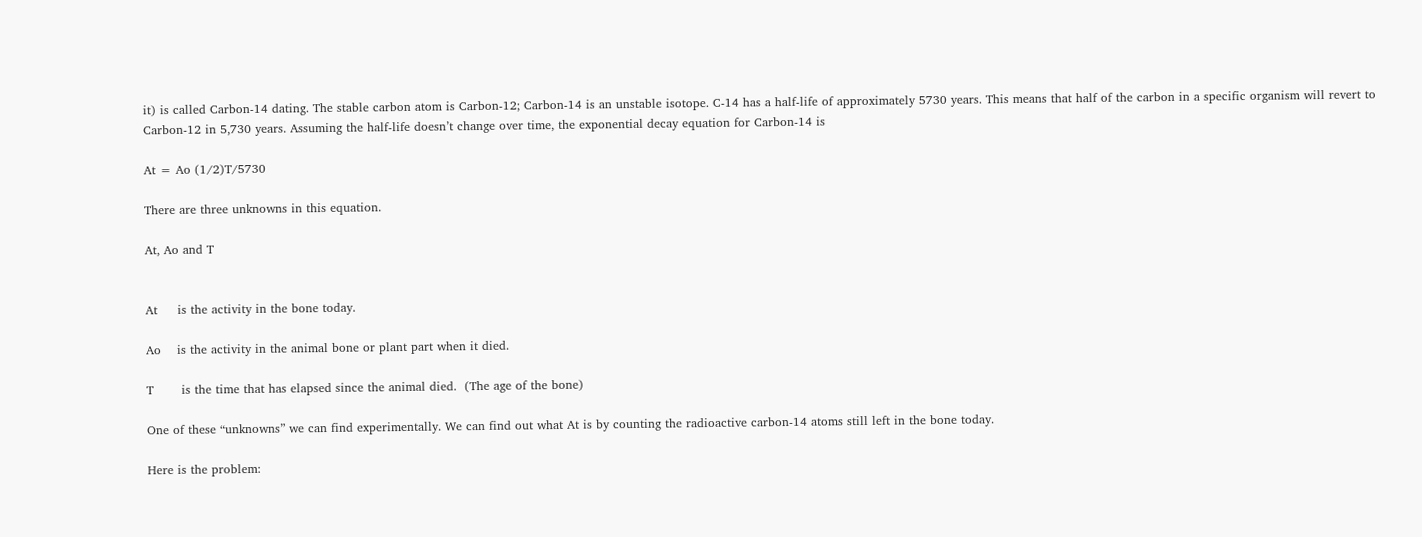it) is called Carbon-14 dating. The stable carbon atom is Carbon-12; Carbon-14 is an unstable isotope. C-14 has a half-life of approximately 5730 years. This means that half of the carbon in a specific organism will revert to Carbon-12 in 5,730 years. Assuming the half-life doesn’t change over time, the exponential decay equation for Carbon-14 is

At = Ao (1/2)T/5730

There are three unknowns in this equation.

At, Ao and T


At     is the activity in the bone today.

Ao    is the activity in the animal bone or plant part when it died.

T       is the time that has elapsed since the animal died.  (The age of the bone)

One of these “unknowns” we can find experimentally. We can find out what At is by counting the radioactive carbon-14 atoms still left in the bone today.

Here is the problem: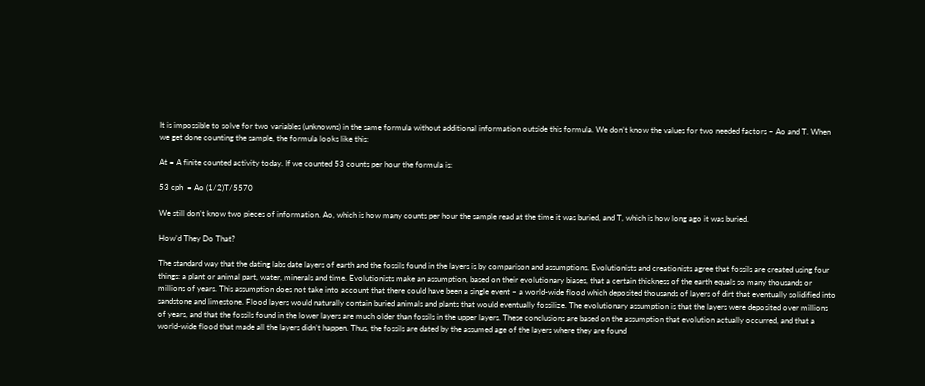It is impossible to solve for two variables (unknowns) in the same formula without additional information outside this formula. We don’t know the values for two needed factors – Ao and T. When we get done counting the sample, the formula looks like this:

At = A finite counted activity today. If we counted 53 counts per hour the formula is:

53 cph  = Ao (1/2)T/5570

We still don’t know two pieces of information. Ao, which is how many counts per hour the sample read at the time it was buried, and T, which is how long ago it was buried.

How’d They Do That?

The standard way that the dating labs date layers of earth and the fossils found in the layers is by comparison and assumptions. Evolutionists and creationists agree that fossils are created using four things: a plant or animal part, water, minerals and time. Evolutionists make an assumption, based on their evolutionary biases, that a certain thickness of the earth equals so many thousands or millions of years. This assumption does not take into account that there could have been a single event – a world-wide flood which deposited thousands of layers of dirt that eventually solidified into sandstone and limestone. Flood layers would naturally contain buried animals and plants that would eventually fossilize. The evolutionary assumption is that the layers were deposited over millions of years, and that the fossils found in the lower layers are much older than fossils in the upper layers. These conclusions are based on the assumption that evolution actually occurred, and that a world-wide flood that made all the layers didn’t happen. Thus, the fossils are dated by the assumed age of the layers where they are found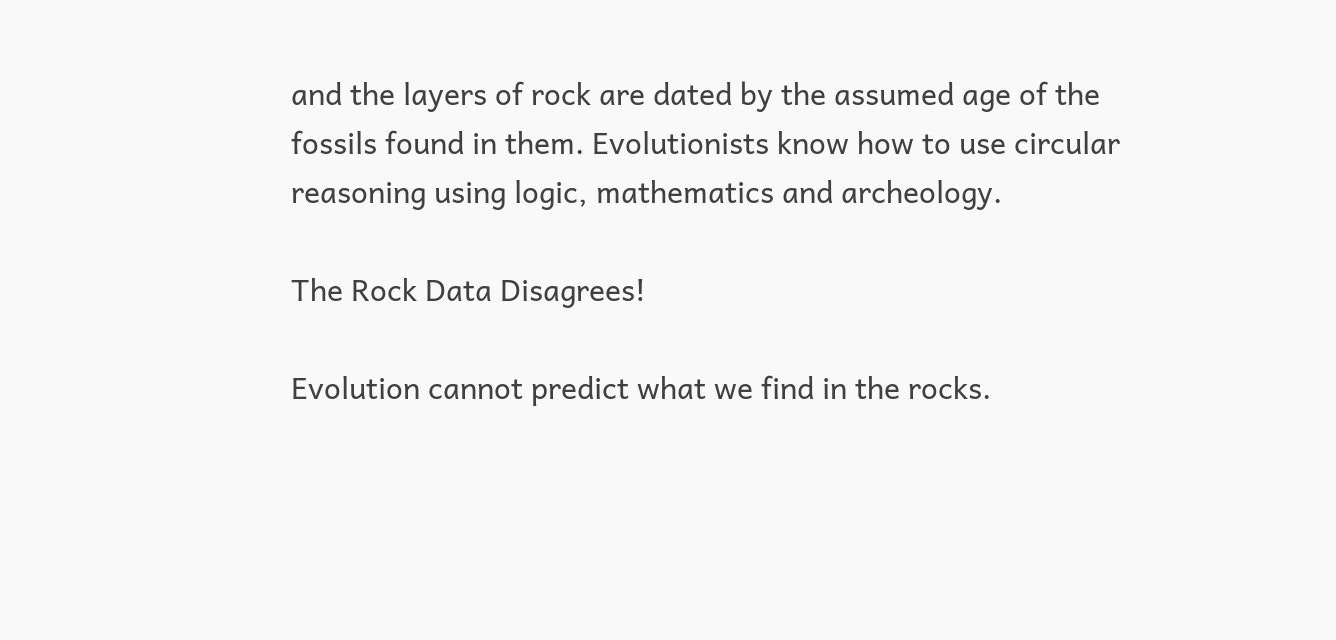and the layers of rock are dated by the assumed age of the fossils found in them. Evolutionists know how to use circular reasoning using logic, mathematics and archeology.

The Rock Data Disagrees!

Evolution cannot predict what we find in the rocks.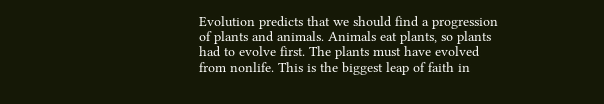Evolution predicts that we should find a progression of plants and animals. Animals eat plants, so plants had to evolve first. The plants must have evolved from nonlife. This is the biggest leap of faith in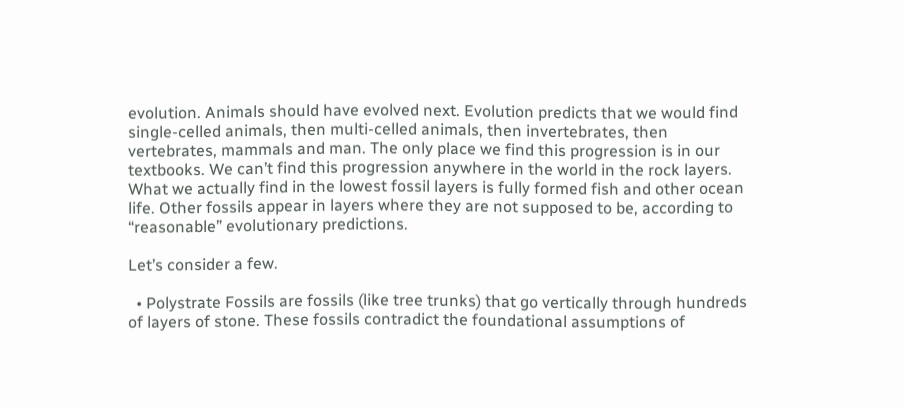evolution. Animals should have evolved next. Evolution predicts that we would find single-celled animals, then multi-celled animals, then invertebrates, then vertebrates, mammals and man. The only place we find this progression is in our textbooks. We can’t find this progression anywhere in the world in the rock layers. What we actually find in the lowest fossil layers is fully formed fish and other ocean life. Other fossils appear in layers where they are not supposed to be, according to “reasonable” evolutionary predictions.

Let’s consider a few.

  • Polystrate Fossils are fossils (like tree trunks) that go vertically through hundreds of layers of stone. These fossils contradict the foundational assumptions of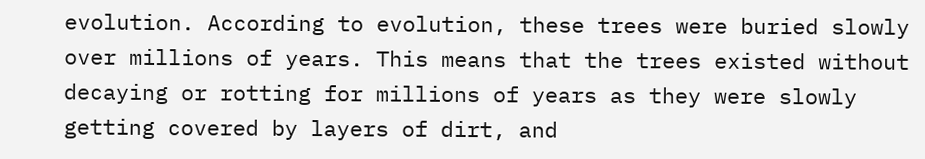evolution. According to evolution, these trees were buried slowly over millions of years. This means that the trees existed without decaying or rotting for millions of years as they were slowly getting covered by layers of dirt, and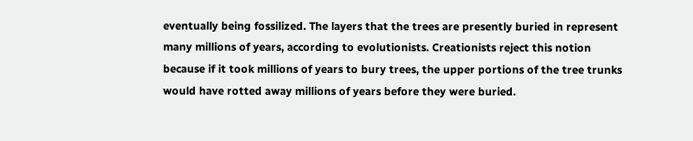eventually being fossilized. The layers that the trees are presently buried in represent many millions of years, according to evolutionists. Creationists reject this notion because if it took millions of years to bury trees, the upper portions of the tree trunks would have rotted away millions of years before they were buried.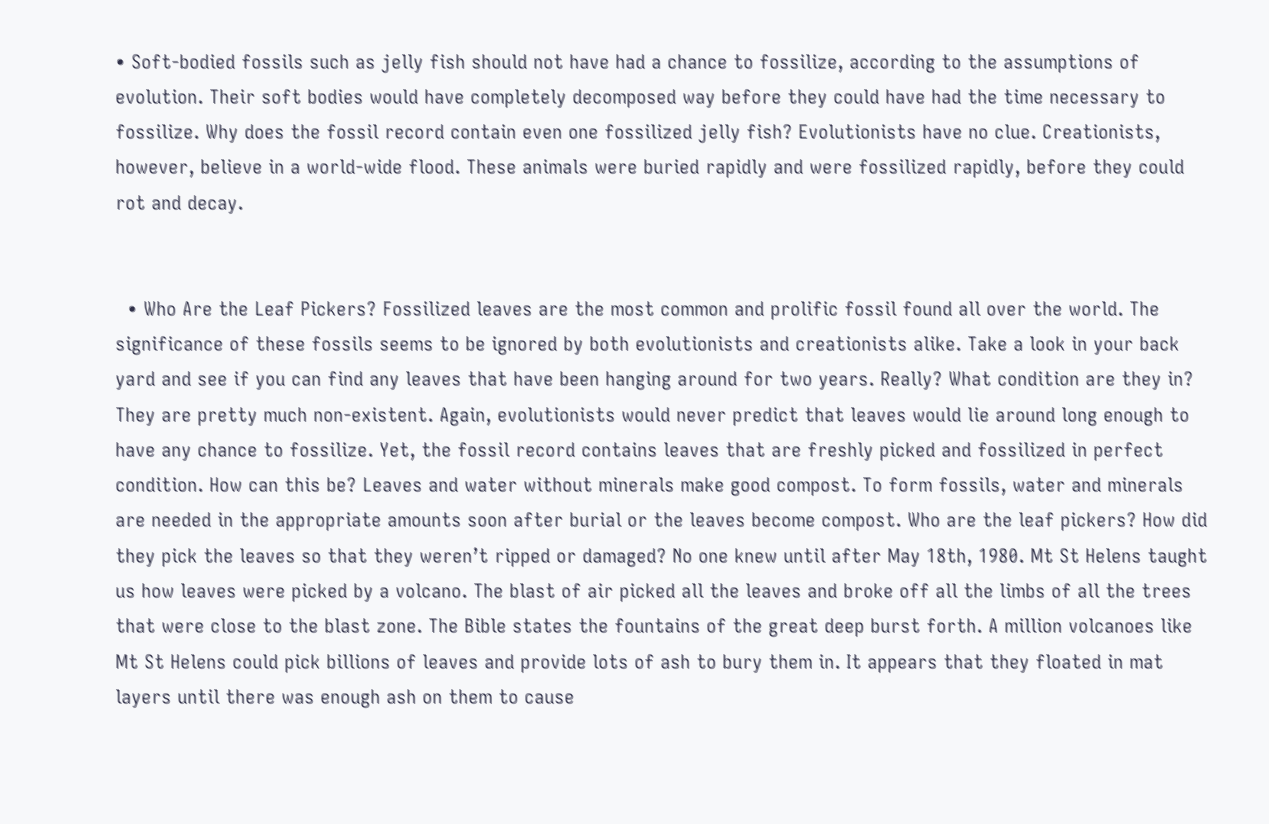• Soft-bodied fossils such as jelly fish should not have had a chance to fossilize, according to the assumptions of evolution. Their soft bodies would have completely decomposed way before they could have had the time necessary to fossilize. Why does the fossil record contain even one fossilized jelly fish? Evolutionists have no clue. Creationists, however, believe in a world-wide flood. These animals were buried rapidly and were fossilized rapidly, before they could rot and decay.


  • Who Are the Leaf Pickers? Fossilized leaves are the most common and prolific fossil found all over the world. The significance of these fossils seems to be ignored by both evolutionists and creationists alike. Take a look in your back yard and see if you can find any leaves that have been hanging around for two years. Really? What condition are they in? They are pretty much non-existent. Again, evolutionists would never predict that leaves would lie around long enough to have any chance to fossilize. Yet, the fossil record contains leaves that are freshly picked and fossilized in perfect condition. How can this be? Leaves and water without minerals make good compost. To form fossils, water and minerals are needed in the appropriate amounts soon after burial or the leaves become compost. Who are the leaf pickers? How did they pick the leaves so that they weren’t ripped or damaged? No one knew until after May 18th, 1980. Mt St Helens taught us how leaves were picked by a volcano. The blast of air picked all the leaves and broke off all the limbs of all the trees that were close to the blast zone. The Bible states the fountains of the great deep burst forth. A million volcanoes like Mt St Helens could pick billions of leaves and provide lots of ash to bury them in. It appears that they floated in mat layers until there was enough ash on them to cause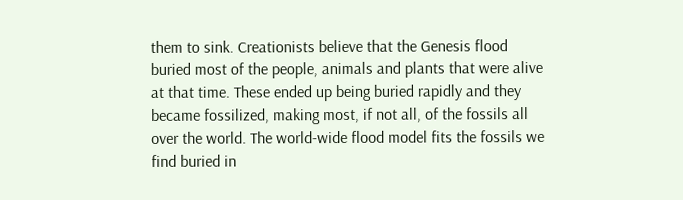them to sink. Creationists believe that the Genesis flood buried most of the people, animals and plants that were alive at that time. These ended up being buried rapidly and they became fossilized, making most, if not all, of the fossils all over the world. The world-wide flood model fits the fossils we find buried in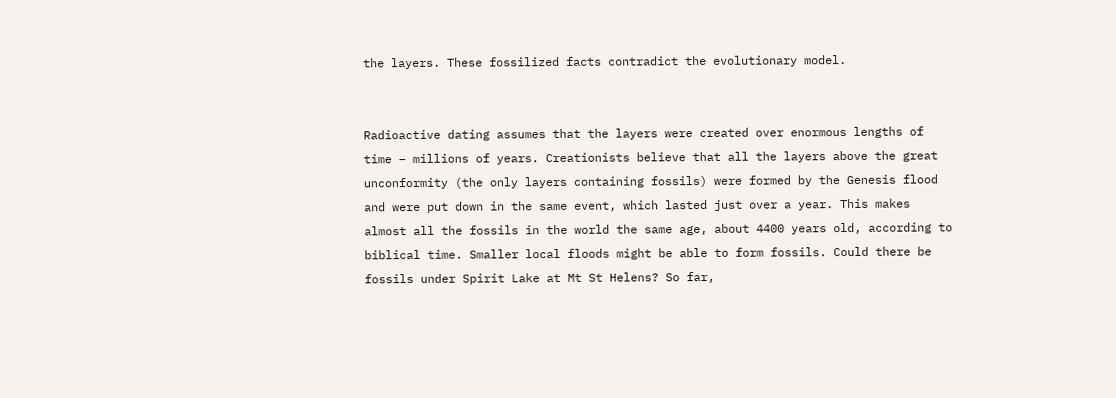the layers. These fossilized facts contradict the evolutionary model.


Radioactive dating assumes that the layers were created over enormous lengths of time – millions of years. Creationists believe that all the layers above the great unconformity (the only layers containing fossils) were formed by the Genesis flood and were put down in the same event, which lasted just over a year. This makes almost all the fossils in the world the same age, about 4400 years old, according to biblical time. Smaller local floods might be able to form fossils. Could there be fossils under Spirit Lake at Mt St Helens? So far,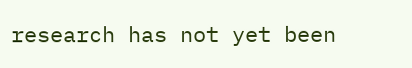research has not yet been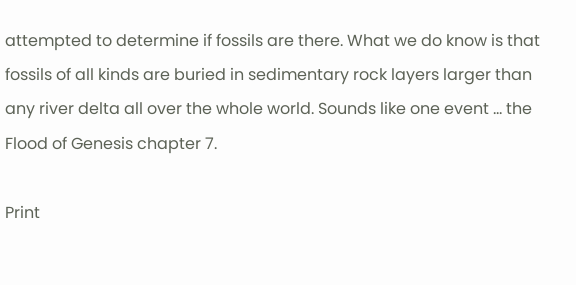attempted to determine if fossils are there. What we do know is that fossils of all kinds are buried in sedimentary rock layers larger than any river delta all over the whole world. Sounds like one event … the Flood of Genesis chapter 7.

Print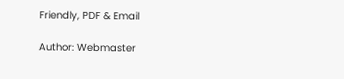Friendly, PDF & Email

Author: Webmaster